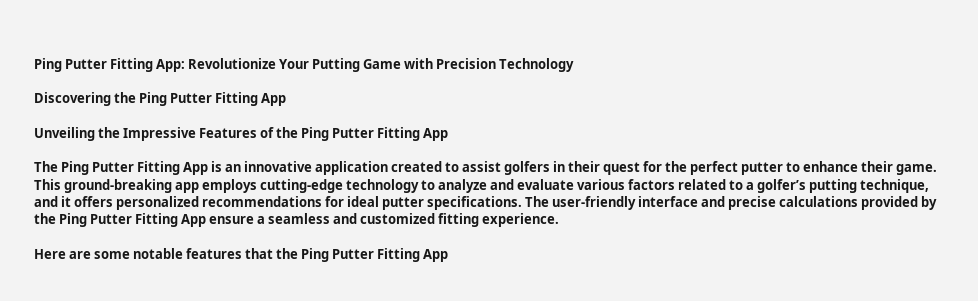Ping Putter Fitting App: Revolutionize Your Putting Game with Precision Technology

Discovering the Ping Putter Fitting App

Unveiling the Impressive Features of the Ping Putter Fitting App

The Ping Putter Fitting App is an innovative application created to assist golfers in their quest for the perfect putter to enhance their game. This ground-breaking app employs cutting-edge technology to analyze and evaluate various factors related to a golfer’s putting technique, and it offers personalized recommendations for ideal putter specifications. The user-friendly interface and precise calculations provided by the Ping Putter Fitting App ensure a seamless and customized fitting experience.

Here are some notable features that the Ping Putter Fitting App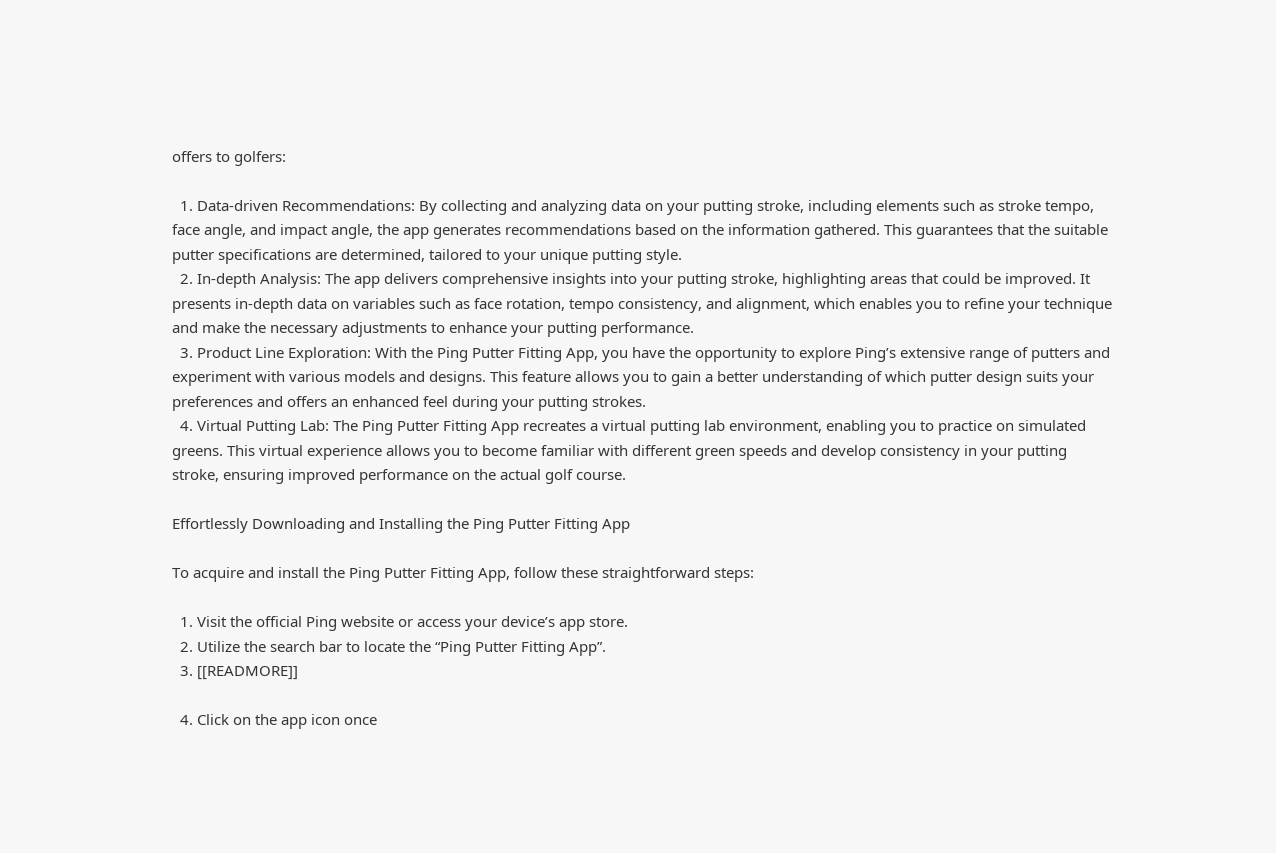offers to golfers:

  1. Data-driven Recommendations: By collecting and analyzing data on your putting stroke, including elements such as stroke tempo, face angle, and impact angle, the app generates recommendations based on the information gathered. This guarantees that the suitable putter specifications are determined, tailored to your unique putting style.
  2. In-depth Analysis: The app delivers comprehensive insights into your putting stroke, highlighting areas that could be improved. It presents in-depth data on variables such as face rotation, tempo consistency, and alignment, which enables you to refine your technique and make the necessary adjustments to enhance your putting performance.
  3. Product Line Exploration: With the Ping Putter Fitting App, you have the opportunity to explore Ping’s extensive range of putters and experiment with various models and designs. This feature allows you to gain a better understanding of which putter design suits your preferences and offers an enhanced feel during your putting strokes.
  4. Virtual Putting Lab: The Ping Putter Fitting App recreates a virtual putting lab environment, enabling you to practice on simulated greens. This virtual experience allows you to become familiar with different green speeds and develop consistency in your putting stroke, ensuring improved performance on the actual golf course.

Effortlessly Downloading and Installing the Ping Putter Fitting App

To acquire and install the Ping Putter Fitting App, follow these straightforward steps:

  1. Visit the official Ping website or access your device’s app store.
  2. Utilize the search bar to locate the “Ping Putter Fitting App”.
  3. [[READMORE]]

  4. Click on the app icon once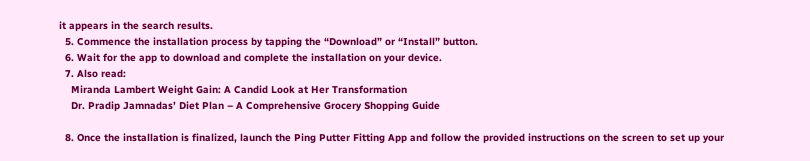it appears in the search results.
  5. Commence the installation process by tapping the “Download” or “Install” button.
  6. Wait for the app to download and complete the installation on your device.
  7. Also read:
    Miranda Lambert Weight Gain: A Candid Look at Her Transformation
    Dr. Pradip Jamnadas’ Diet Plan – A Comprehensive Grocery Shopping Guide

  8. Once the installation is finalized, launch the Ping Putter Fitting App and follow the provided instructions on the screen to set up your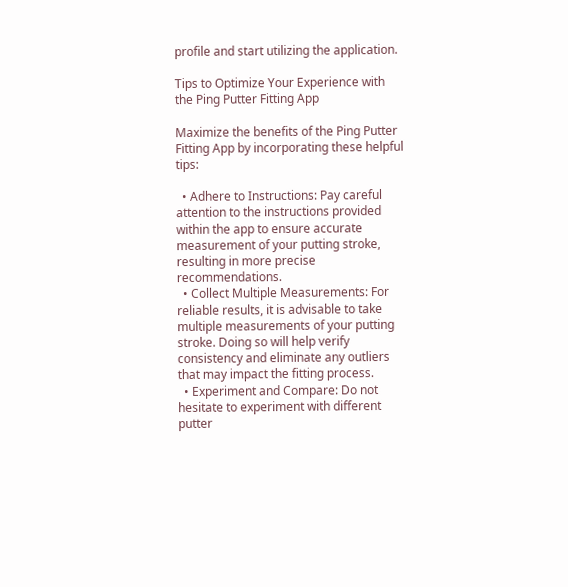profile and start utilizing the application.

Tips to Optimize Your Experience with the Ping Putter Fitting App

Maximize the benefits of the Ping Putter Fitting App by incorporating these helpful tips:

  • Adhere to Instructions: Pay careful attention to the instructions provided within the app to ensure accurate measurement of your putting stroke, resulting in more precise recommendations.
  • Collect Multiple Measurements: For reliable results, it is advisable to take multiple measurements of your putting stroke. Doing so will help verify consistency and eliminate any outliers that may impact the fitting process.
  • Experiment and Compare: Do not hesitate to experiment with different putter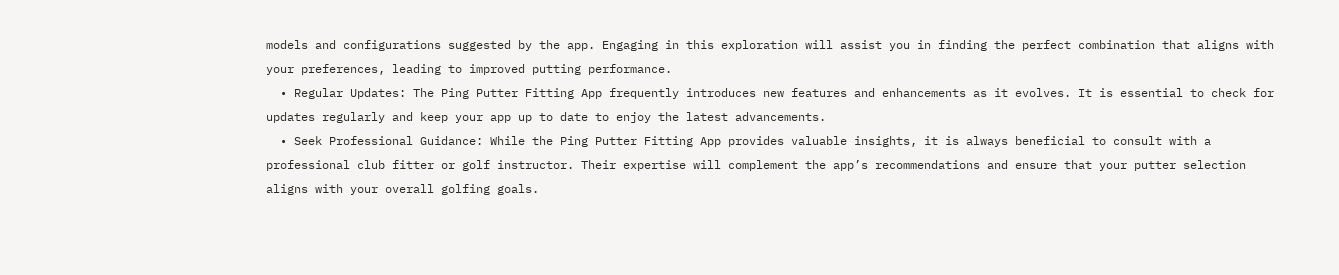models and configurations suggested by the app. Engaging in this exploration will assist you in finding the perfect combination that aligns with your preferences, leading to improved putting performance.
  • Regular Updates: The Ping Putter Fitting App frequently introduces new features and enhancements as it evolves. It is essential to check for updates regularly and keep your app up to date to enjoy the latest advancements.
  • Seek Professional Guidance: While the Ping Putter Fitting App provides valuable insights, it is always beneficial to consult with a professional club fitter or golf instructor. Their expertise will complement the app’s recommendations and ensure that your putter selection aligns with your overall golfing goals.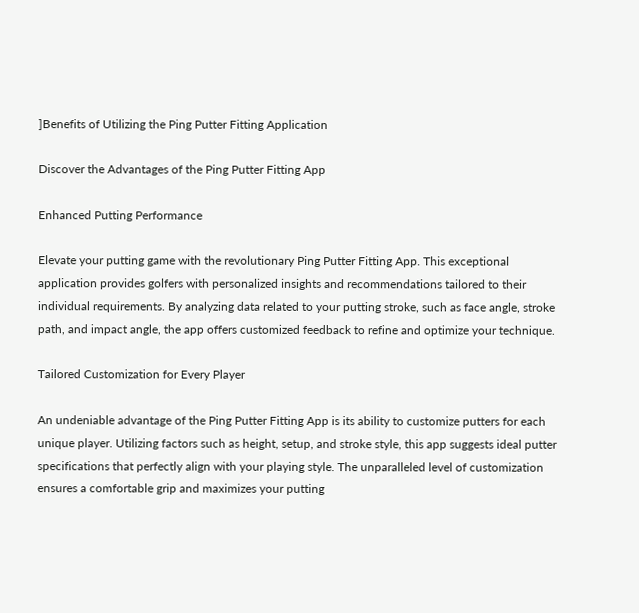]Benefits of Utilizing the Ping Putter Fitting Application

Discover the Advantages of the Ping Putter Fitting App

Enhanced Putting Performance

Elevate your putting game with the revolutionary Ping Putter Fitting App. This exceptional application provides golfers with personalized insights and recommendations tailored to their individual requirements. By analyzing data related to your putting stroke, such as face angle, stroke path, and impact angle, the app offers customized feedback to refine and optimize your technique.

Tailored Customization for Every Player

An undeniable advantage of the Ping Putter Fitting App is its ability to customize putters for each unique player. Utilizing factors such as height, setup, and stroke style, this app suggests ideal putter specifications that perfectly align with your playing style. The unparalleled level of customization ensures a comfortable grip and maximizes your putting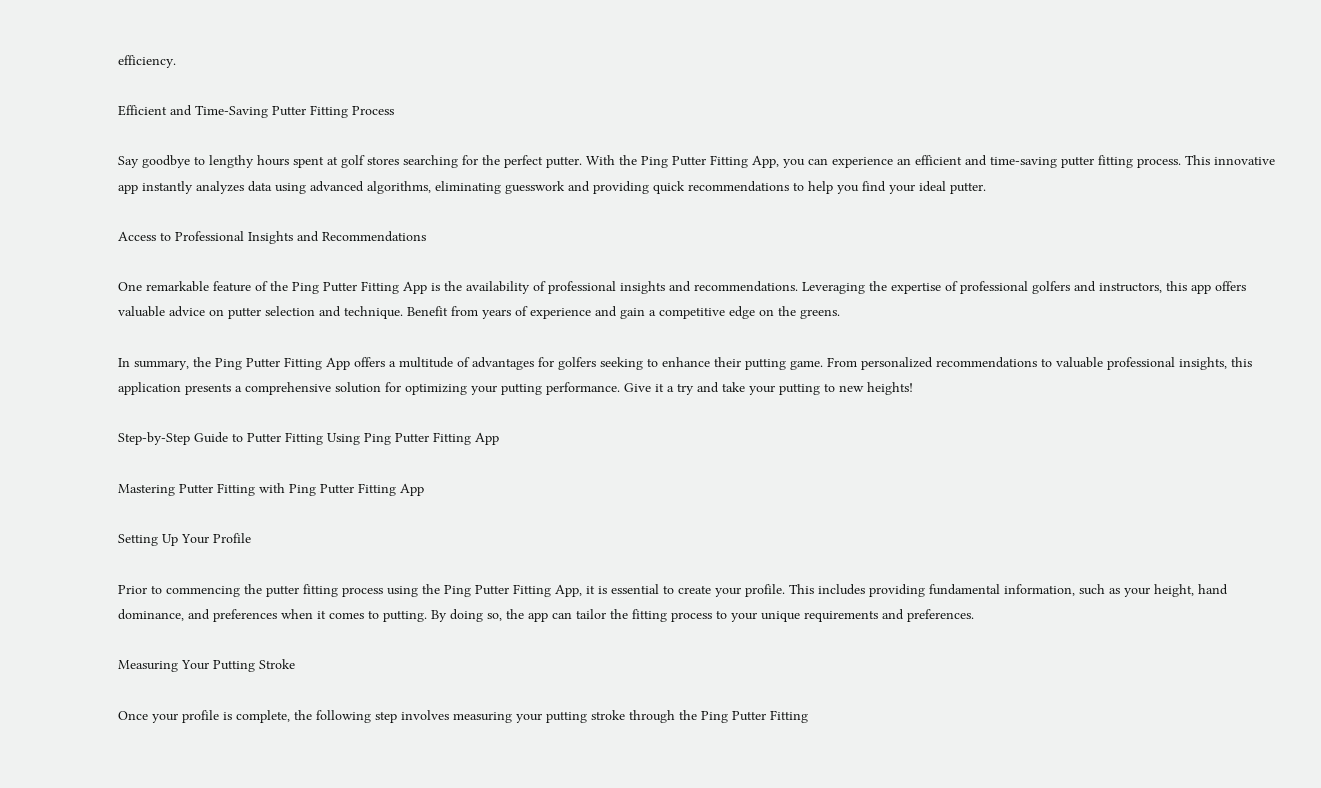efficiency.

Efficient and Time-Saving Putter Fitting Process

Say goodbye to lengthy hours spent at golf stores searching for the perfect putter. With the Ping Putter Fitting App, you can experience an efficient and time-saving putter fitting process. This innovative app instantly analyzes data using advanced algorithms, eliminating guesswork and providing quick recommendations to help you find your ideal putter.

Access to Professional Insights and Recommendations

One remarkable feature of the Ping Putter Fitting App is the availability of professional insights and recommendations. Leveraging the expertise of professional golfers and instructors, this app offers valuable advice on putter selection and technique. Benefit from years of experience and gain a competitive edge on the greens.

In summary, the Ping Putter Fitting App offers a multitude of advantages for golfers seeking to enhance their putting game. From personalized recommendations to valuable professional insights, this application presents a comprehensive solution for optimizing your putting performance. Give it a try and take your putting to new heights!

Step-by-Step Guide to Putter Fitting Using Ping Putter Fitting App

Mastering Putter Fitting with Ping Putter Fitting App

Setting Up Your Profile

Prior to commencing the putter fitting process using the Ping Putter Fitting App, it is essential to create your profile. This includes providing fundamental information, such as your height, hand dominance, and preferences when it comes to putting. By doing so, the app can tailor the fitting process to your unique requirements and preferences.

Measuring Your Putting Stroke

Once your profile is complete, the following step involves measuring your putting stroke through the Ping Putter Fitting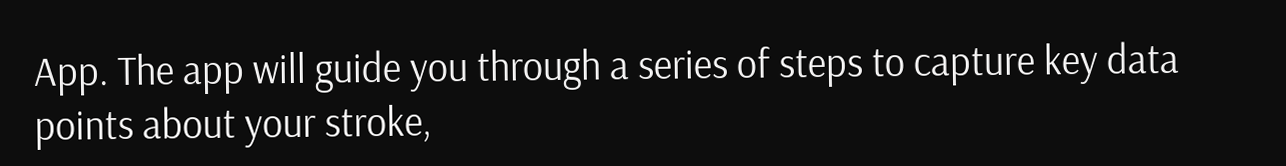App. The app will guide you through a series of steps to capture key data points about your stroke,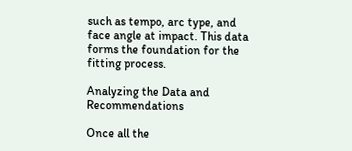such as tempo, arc type, and face angle at impact. This data forms the foundation for the fitting process.

Analyzing the Data and Recommendations

Once all the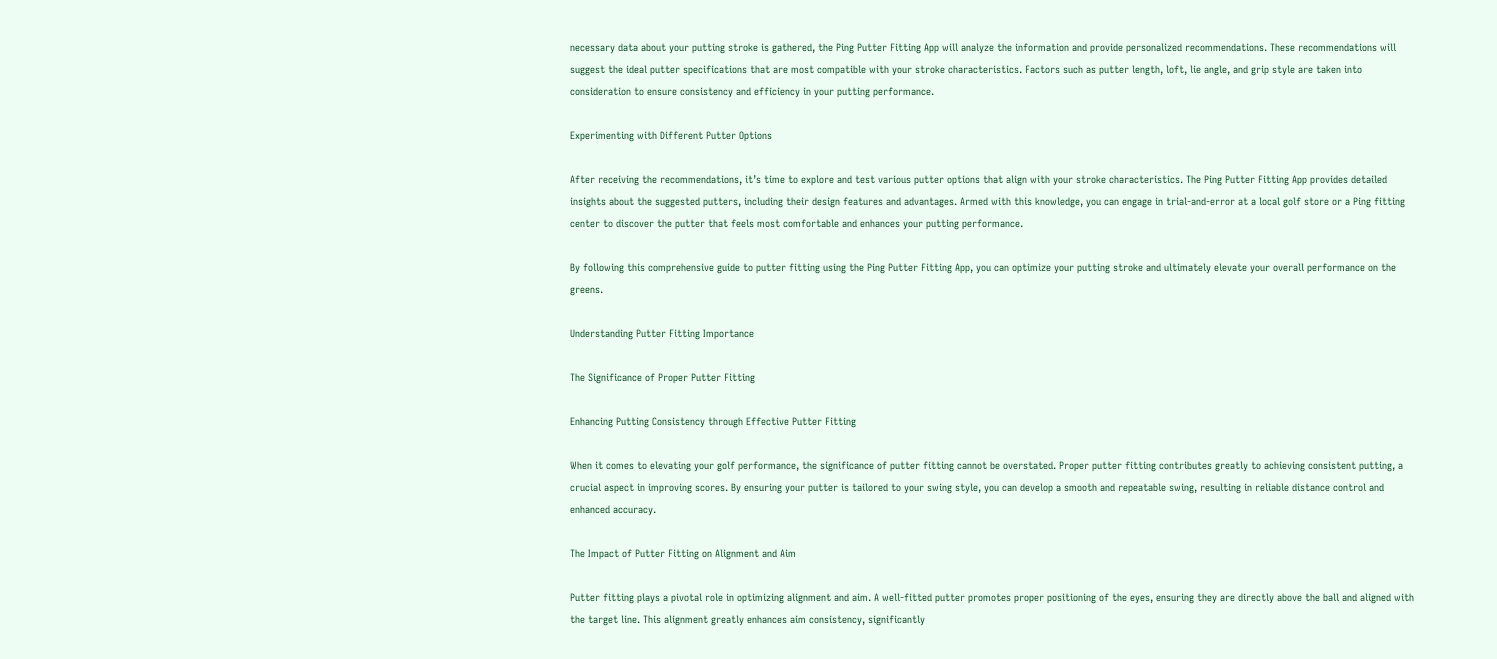necessary data about your putting stroke is gathered, the Ping Putter Fitting App will analyze the information and provide personalized recommendations. These recommendations will suggest the ideal putter specifications that are most compatible with your stroke characteristics. Factors such as putter length, loft, lie angle, and grip style are taken into consideration to ensure consistency and efficiency in your putting performance.

Experimenting with Different Putter Options

After receiving the recommendations, it’s time to explore and test various putter options that align with your stroke characteristics. The Ping Putter Fitting App provides detailed insights about the suggested putters, including their design features and advantages. Armed with this knowledge, you can engage in trial-and-error at a local golf store or a Ping fitting center to discover the putter that feels most comfortable and enhances your putting performance.

By following this comprehensive guide to putter fitting using the Ping Putter Fitting App, you can optimize your putting stroke and ultimately elevate your overall performance on the greens.

Understanding Putter Fitting Importance

The Significance of Proper Putter Fitting

Enhancing Putting Consistency through Effective Putter Fitting

When it comes to elevating your golf performance, the significance of putter fitting cannot be overstated. Proper putter fitting contributes greatly to achieving consistent putting, a crucial aspect in improving scores. By ensuring your putter is tailored to your swing style, you can develop a smooth and repeatable swing, resulting in reliable distance control and enhanced accuracy.

The Impact of Putter Fitting on Alignment and Aim

Putter fitting plays a pivotal role in optimizing alignment and aim. A well-fitted putter promotes proper positioning of the eyes, ensuring they are directly above the ball and aligned with the target line. This alignment greatly enhances aim consistency, significantly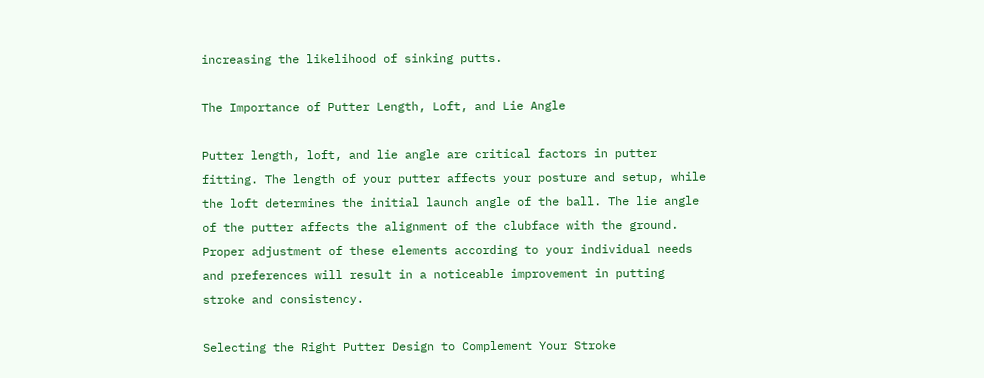increasing the likelihood of sinking putts.

The Importance of Putter Length, Loft, and Lie Angle

Putter length, loft, and lie angle are critical factors in putter fitting. The length of your putter affects your posture and setup, while the loft determines the initial launch angle of the ball. The lie angle of the putter affects the alignment of the clubface with the ground. Proper adjustment of these elements according to your individual needs and preferences will result in a noticeable improvement in putting stroke and consistency.

Selecting the Right Putter Design to Complement Your Stroke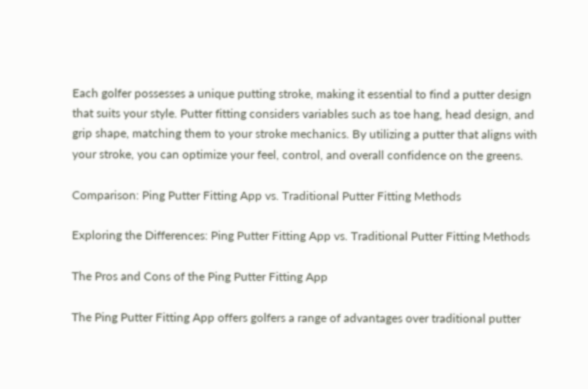Each golfer possesses a unique putting stroke, making it essential to find a putter design that suits your style. Putter fitting considers variables such as toe hang, head design, and grip shape, matching them to your stroke mechanics. By utilizing a putter that aligns with your stroke, you can optimize your feel, control, and overall confidence on the greens.

Comparison: Ping Putter Fitting App vs. Traditional Putter Fitting Methods

Exploring the Differences: Ping Putter Fitting App vs. Traditional Putter Fitting Methods

The Pros and Cons of the Ping Putter Fitting App

The Ping Putter Fitting App offers golfers a range of advantages over traditional putter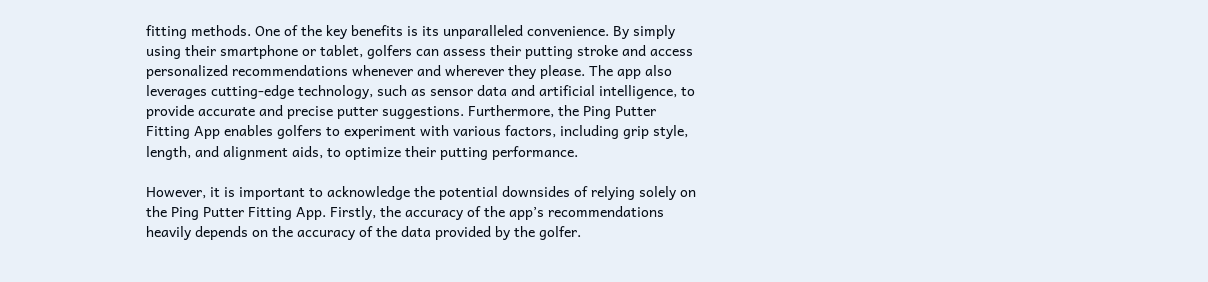fitting methods. One of the key benefits is its unparalleled convenience. By simply using their smartphone or tablet, golfers can assess their putting stroke and access personalized recommendations whenever and wherever they please. The app also leverages cutting-edge technology, such as sensor data and artificial intelligence, to provide accurate and precise putter suggestions. Furthermore, the Ping Putter Fitting App enables golfers to experiment with various factors, including grip style, length, and alignment aids, to optimize their putting performance.

However, it is important to acknowledge the potential downsides of relying solely on the Ping Putter Fitting App. Firstly, the accuracy of the app’s recommendations heavily depends on the accuracy of the data provided by the golfer.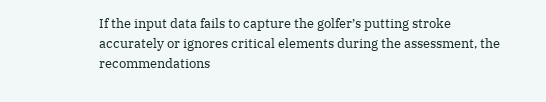If the input data fails to capture the golfer’s putting stroke accurately or ignores critical elements during the assessment, the recommendations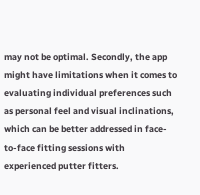may not be optimal. Secondly, the app might have limitations when it comes to evaluating individual preferences such as personal feel and visual inclinations, which can be better addressed in face-to-face fitting sessions with experienced putter fitters.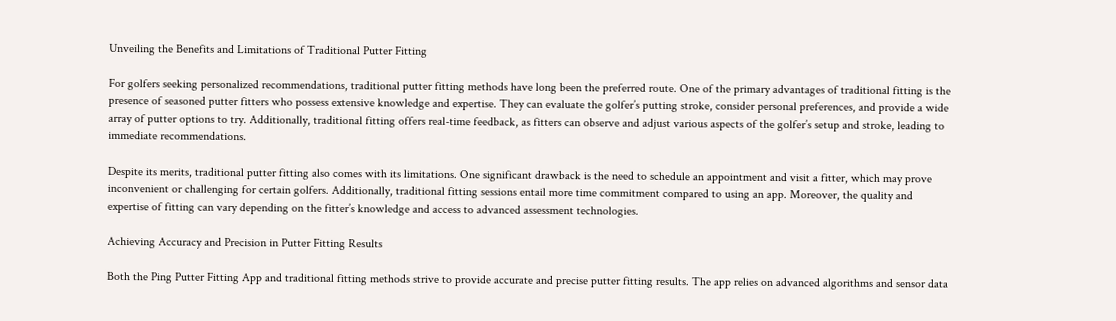Unveiling the Benefits and Limitations of Traditional Putter Fitting

For golfers seeking personalized recommendations, traditional putter fitting methods have long been the preferred route. One of the primary advantages of traditional fitting is the presence of seasoned putter fitters who possess extensive knowledge and expertise. They can evaluate the golfer’s putting stroke, consider personal preferences, and provide a wide array of putter options to try. Additionally, traditional fitting offers real-time feedback, as fitters can observe and adjust various aspects of the golfer’s setup and stroke, leading to immediate recommendations.

Despite its merits, traditional putter fitting also comes with its limitations. One significant drawback is the need to schedule an appointment and visit a fitter, which may prove inconvenient or challenging for certain golfers. Additionally, traditional fitting sessions entail more time commitment compared to using an app. Moreover, the quality and expertise of fitting can vary depending on the fitter’s knowledge and access to advanced assessment technologies.

Achieving Accuracy and Precision in Putter Fitting Results

Both the Ping Putter Fitting App and traditional fitting methods strive to provide accurate and precise putter fitting results. The app relies on advanced algorithms and sensor data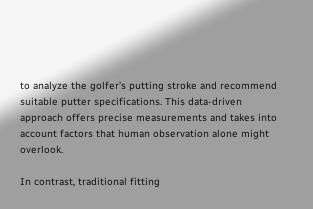to analyze the golfer’s putting stroke and recommend suitable putter specifications. This data-driven approach offers precise measurements and takes into account factors that human observation alone might overlook.

In contrast, traditional fitting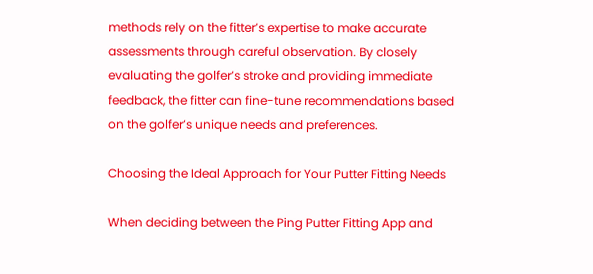methods rely on the fitter’s expertise to make accurate assessments through careful observation. By closely evaluating the golfer’s stroke and providing immediate feedback, the fitter can fine-tune recommendations based on the golfer’s unique needs and preferences.

Choosing the Ideal Approach for Your Putter Fitting Needs

When deciding between the Ping Putter Fitting App and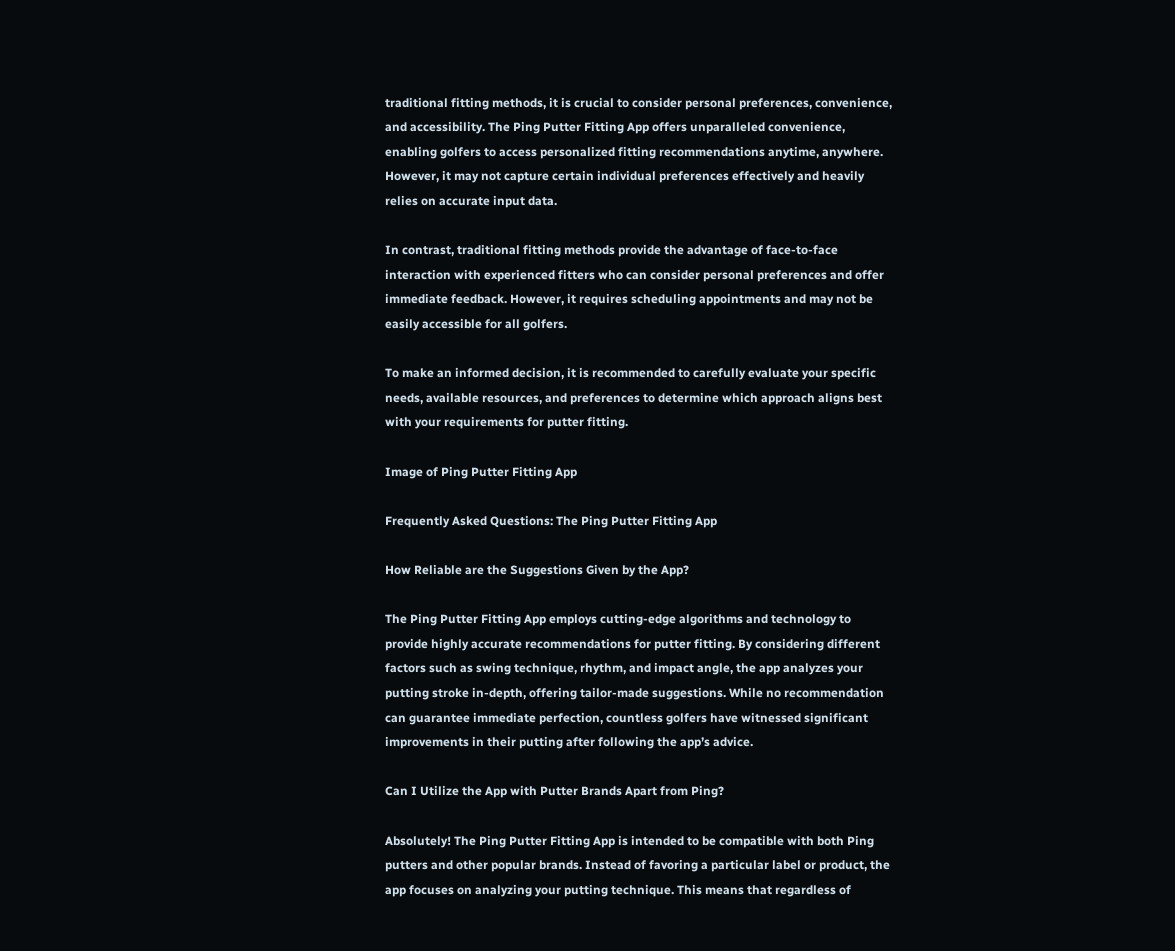traditional fitting methods, it is crucial to consider personal preferences, convenience, and accessibility. The Ping Putter Fitting App offers unparalleled convenience, enabling golfers to access personalized fitting recommendations anytime, anywhere. However, it may not capture certain individual preferences effectively and heavily relies on accurate input data.

In contrast, traditional fitting methods provide the advantage of face-to-face interaction with experienced fitters who can consider personal preferences and offer immediate feedback. However, it requires scheduling appointments and may not be easily accessible for all golfers.

To make an informed decision, it is recommended to carefully evaluate your specific needs, available resources, and preferences to determine which approach aligns best with your requirements for putter fitting.

Image of Ping Putter Fitting App

Frequently Asked Questions: The Ping Putter Fitting App

How Reliable are the Suggestions Given by the App?

The Ping Putter Fitting App employs cutting-edge algorithms and technology to provide highly accurate recommendations for putter fitting. By considering different factors such as swing technique, rhythm, and impact angle, the app analyzes your putting stroke in-depth, offering tailor-made suggestions. While no recommendation can guarantee immediate perfection, countless golfers have witnessed significant improvements in their putting after following the app’s advice.

Can I Utilize the App with Putter Brands Apart from Ping?

Absolutely! The Ping Putter Fitting App is intended to be compatible with both Ping putters and other popular brands. Instead of favoring a particular label or product, the app focuses on analyzing your putting technique. This means that regardless of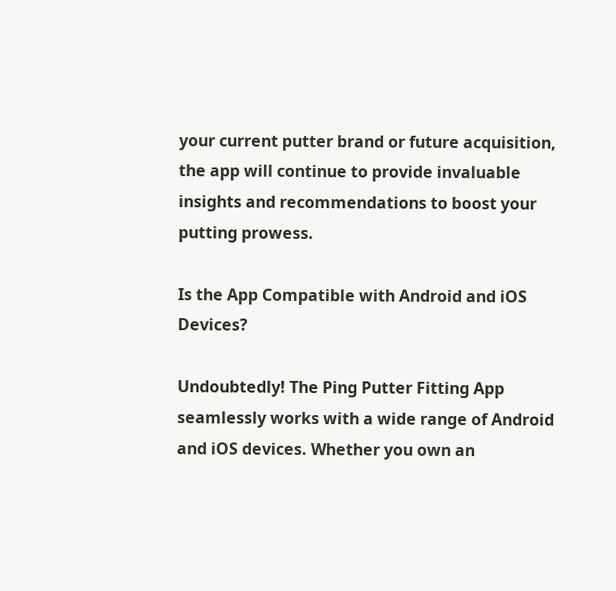your current putter brand or future acquisition, the app will continue to provide invaluable insights and recommendations to boost your putting prowess.

Is the App Compatible with Android and iOS Devices?

Undoubtedly! The Ping Putter Fitting App seamlessly works with a wide range of Android and iOS devices. Whether you own an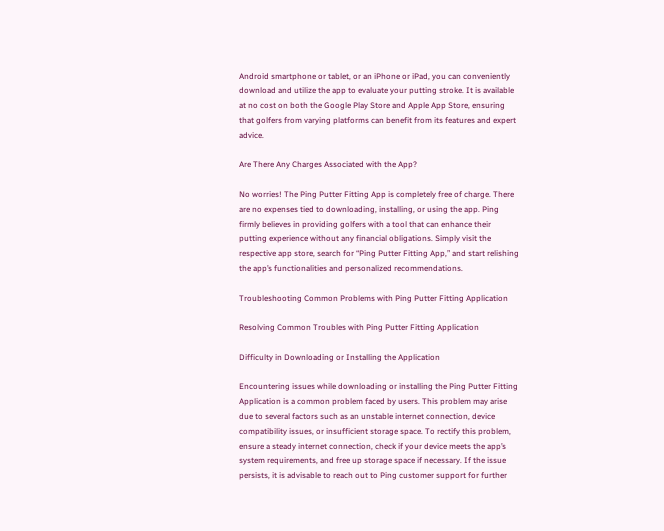Android smartphone or tablet, or an iPhone or iPad, you can conveniently download and utilize the app to evaluate your putting stroke. It is available at no cost on both the Google Play Store and Apple App Store, ensuring that golfers from varying platforms can benefit from its features and expert advice.

Are There Any Charges Associated with the App?

No worries! The Ping Putter Fitting App is completely free of charge. There are no expenses tied to downloading, installing, or using the app. Ping firmly believes in providing golfers with a tool that can enhance their putting experience without any financial obligations. Simply visit the respective app store, search for “Ping Putter Fitting App,” and start relishing the app’s functionalities and personalized recommendations.

Troubleshooting Common Problems with Ping Putter Fitting Application

Resolving Common Troubles with Ping Putter Fitting Application

Difficulty in Downloading or Installing the Application

Encountering issues while downloading or installing the Ping Putter Fitting Application is a common problem faced by users. This problem may arise due to several factors such as an unstable internet connection, device compatibility issues, or insufficient storage space. To rectify this problem, ensure a steady internet connection, check if your device meets the app’s system requirements, and free up storage space if necessary. If the issue persists, it is advisable to reach out to Ping customer support for further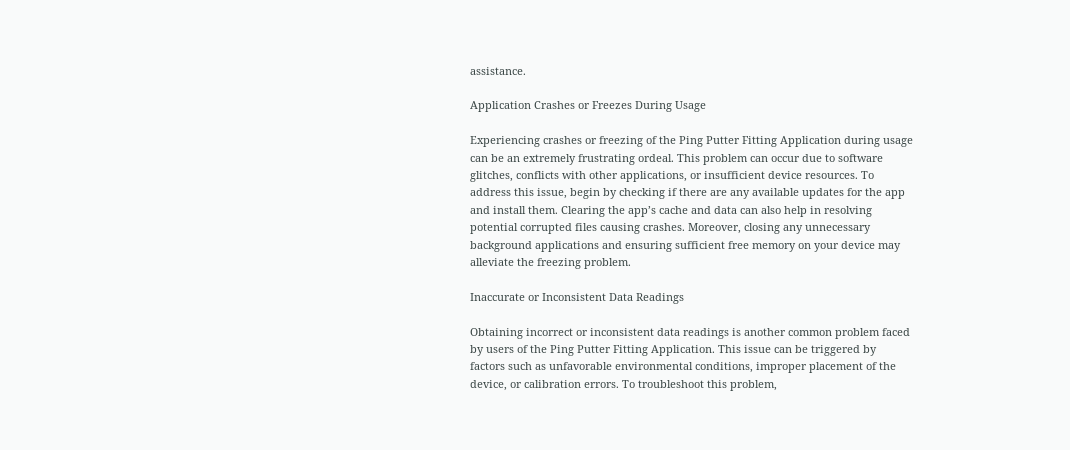assistance.

Application Crashes or Freezes During Usage

Experiencing crashes or freezing of the Ping Putter Fitting Application during usage can be an extremely frustrating ordeal. This problem can occur due to software glitches, conflicts with other applications, or insufficient device resources. To address this issue, begin by checking if there are any available updates for the app and install them. Clearing the app’s cache and data can also help in resolving potential corrupted files causing crashes. Moreover, closing any unnecessary background applications and ensuring sufficient free memory on your device may alleviate the freezing problem.

Inaccurate or Inconsistent Data Readings

Obtaining incorrect or inconsistent data readings is another common problem faced by users of the Ping Putter Fitting Application. This issue can be triggered by factors such as unfavorable environmental conditions, improper placement of the device, or calibration errors. To troubleshoot this problem,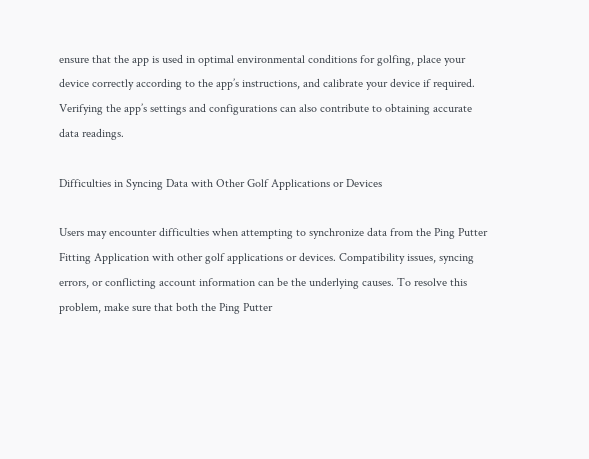ensure that the app is used in optimal environmental conditions for golfing, place your device correctly according to the app’s instructions, and calibrate your device if required. Verifying the app’s settings and configurations can also contribute to obtaining accurate data readings.

Difficulties in Syncing Data with Other Golf Applications or Devices

Users may encounter difficulties when attempting to synchronize data from the Ping Putter Fitting Application with other golf applications or devices. Compatibility issues, syncing errors, or conflicting account information can be the underlying causes. To resolve this problem, make sure that both the Ping Putter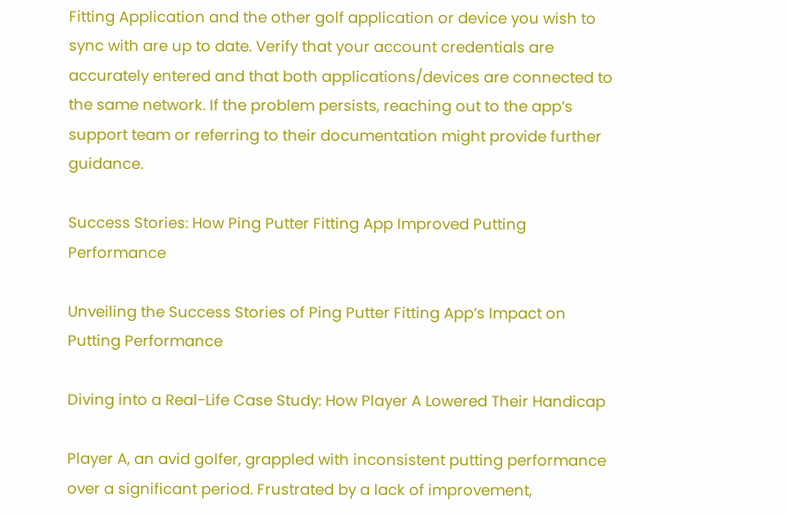Fitting Application and the other golf application or device you wish to sync with are up to date. Verify that your account credentials are accurately entered and that both applications/devices are connected to the same network. If the problem persists, reaching out to the app’s support team or referring to their documentation might provide further guidance.

Success Stories: How Ping Putter Fitting App Improved Putting Performance

Unveiling the Success Stories of Ping Putter Fitting App’s Impact on Putting Performance

Diving into a Real-Life Case Study: How Player A Lowered Their Handicap

Player A, an avid golfer, grappled with inconsistent putting performance over a significant period. Frustrated by a lack of improvement,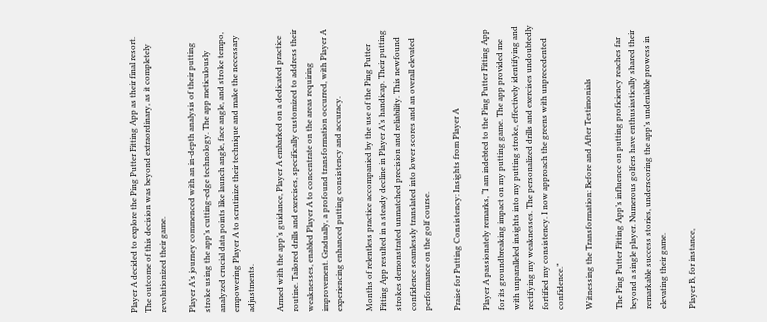Player A decided to explore the Ping Putter Fitting App as their final resort. The outcome of this decision was beyond extraordinary, as it completely revolutionized their game.

Player A’s journey commenced with an in-depth analysis of their putting stroke using the app’s cutting-edge technology. The app meticulously analyzed crucial data points like launch angle, face angle, and stroke tempo, empowering Player A to scrutinize their technique and make the necessary adjustments.

Armed with the app’s guidance, Player A embarked on a dedicated practice routine. Tailored drills and exercises, specifically customized to address their weaknesses, enabled Player A to concentrate on the areas requiring improvement. Gradually, a profound transformation occurred, with Player A experiencing enhanced putting consistency and accuracy.

Months of relentless practice accompanied by the use of the Ping Putter Fitting App resulted in a steady decline in Player A’s handicap. Their putting strokes demonstrated unmatched precision and reliability. This newfound confidence seamlessly translated into lower scores and an overall elevated performance on the golf course.

Praise for Putting Consistency: Insights from Player A

Player A passionately remarks, “I am indebted to the Ping Putter Fitting App for its groundbreaking impact on my putting game. The app provided me with unparalleled insights into my putting stroke, effectively identifying and rectifying my weaknesses. The personalized drills and exercises undoubtedly fortified my consistency. I now approach the greens with unprecedented confidence.”

Witnessing the Transformation: Before and After Testimonials

The Ping Putter Fitting App’s influence on putting proficiency reaches far beyond a single player. Numerous golfers have enthusiastically shared their remarkable success stories, underscoring the app’s undeniable prowess in elevating their game.

Player B, for instance,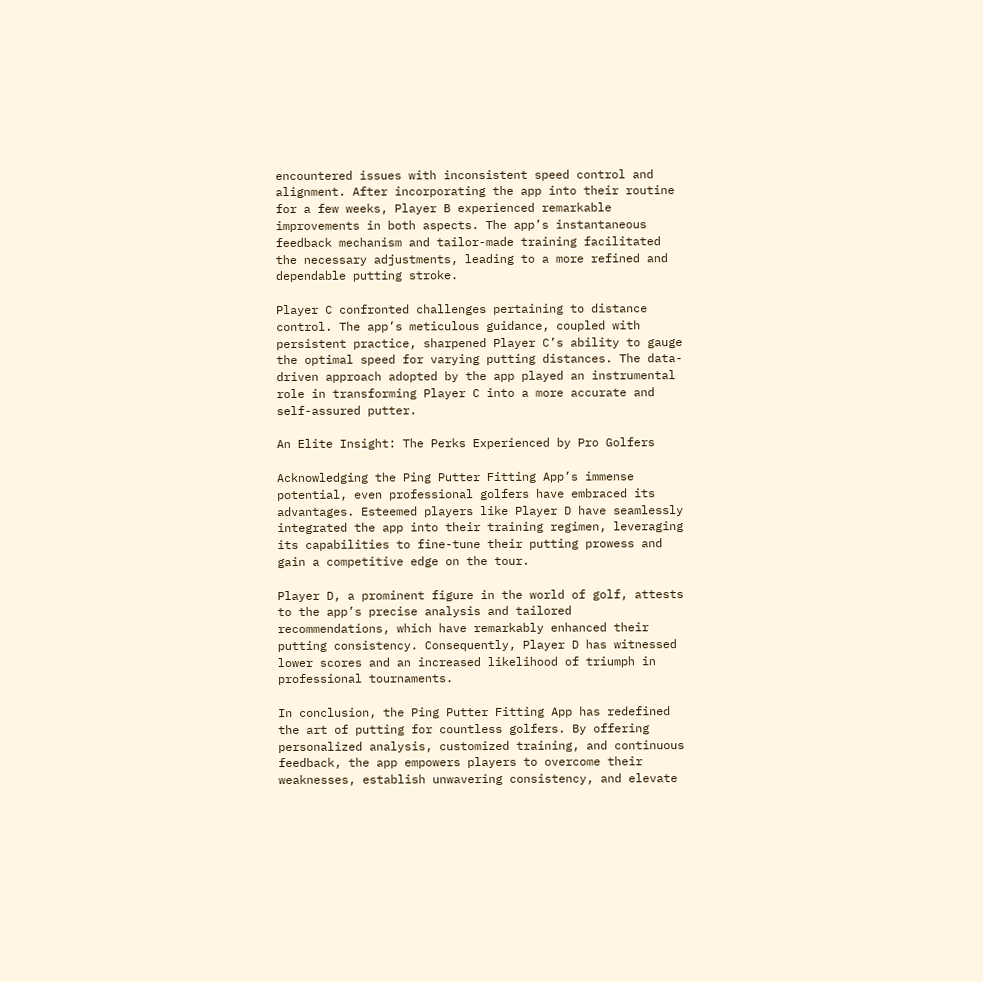encountered issues with inconsistent speed control and alignment. After incorporating the app into their routine for a few weeks, Player B experienced remarkable improvements in both aspects. The app’s instantaneous feedback mechanism and tailor-made training facilitated the necessary adjustments, leading to a more refined and dependable putting stroke.

Player C confronted challenges pertaining to distance control. The app’s meticulous guidance, coupled with persistent practice, sharpened Player C’s ability to gauge the optimal speed for varying putting distances. The data-driven approach adopted by the app played an instrumental role in transforming Player C into a more accurate and self-assured putter.

An Elite Insight: The Perks Experienced by Pro Golfers

Acknowledging the Ping Putter Fitting App’s immense potential, even professional golfers have embraced its advantages. Esteemed players like Player D have seamlessly integrated the app into their training regimen, leveraging its capabilities to fine-tune their putting prowess and gain a competitive edge on the tour.

Player D, a prominent figure in the world of golf, attests to the app’s precise analysis and tailored recommendations, which have remarkably enhanced their putting consistency. Consequently, Player D has witnessed lower scores and an increased likelihood of triumph in professional tournaments.

In conclusion, the Ping Putter Fitting App has redefined the art of putting for countless golfers. By offering personalized analysis, customized training, and continuous feedback, the app empowers players to overcome their weaknesses, establish unwavering consistency, and elevate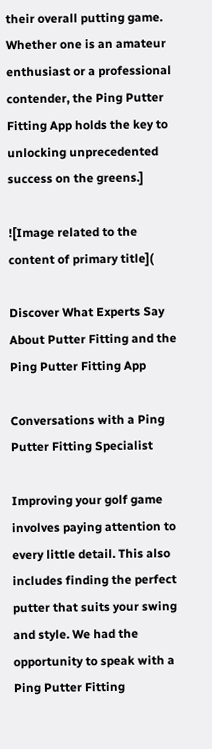their overall putting game. Whether one is an amateur enthusiast or a professional contender, the Ping Putter Fitting App holds the key to unlocking unprecedented success on the greens.]

![Image related to the content of primary title](

Discover What Experts Say About Putter Fitting and the Ping Putter Fitting App

Conversations with a Ping Putter Fitting Specialist

Improving your golf game involves paying attention to every little detail. This also includes finding the perfect putter that suits your swing and style. We had the opportunity to speak with a Ping Putter Fitting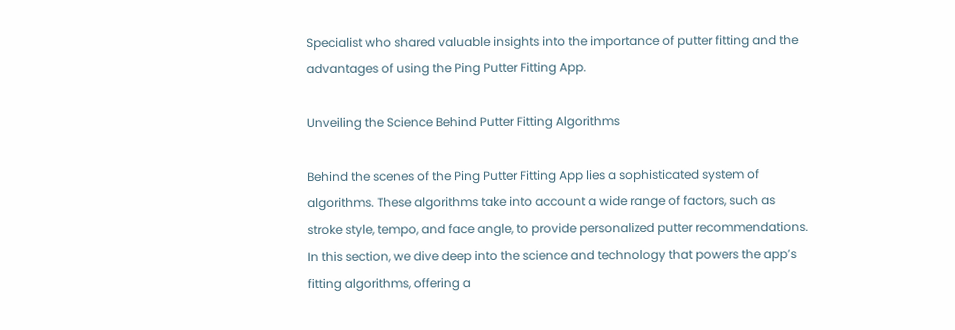Specialist who shared valuable insights into the importance of putter fitting and the advantages of using the Ping Putter Fitting App.

Unveiling the Science Behind Putter Fitting Algorithms

Behind the scenes of the Ping Putter Fitting App lies a sophisticated system of algorithms. These algorithms take into account a wide range of factors, such as stroke style, tempo, and face angle, to provide personalized putter recommendations. In this section, we dive deep into the science and technology that powers the app’s fitting algorithms, offering a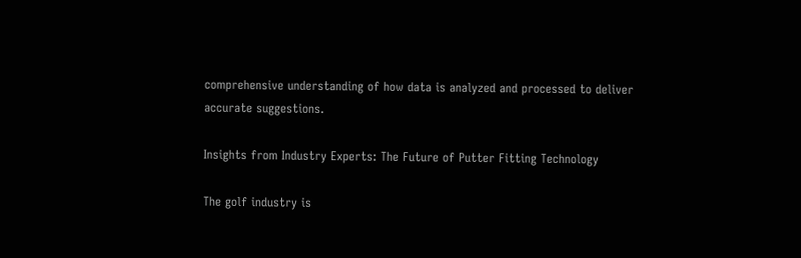comprehensive understanding of how data is analyzed and processed to deliver accurate suggestions.

Insights from Industry Experts: The Future of Putter Fitting Technology

The golf industry is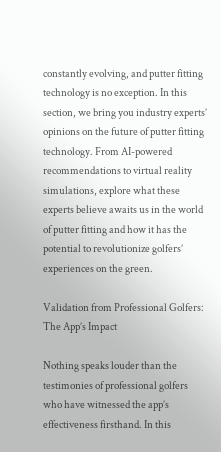constantly evolving, and putter fitting technology is no exception. In this section, we bring you industry experts’ opinions on the future of putter fitting technology. From AI-powered recommendations to virtual reality simulations, explore what these experts believe awaits us in the world of putter fitting and how it has the potential to revolutionize golfers’ experiences on the green.

Validation from Professional Golfers: The App’s Impact

Nothing speaks louder than the testimonies of professional golfers who have witnessed the app’s effectiveness firsthand. In this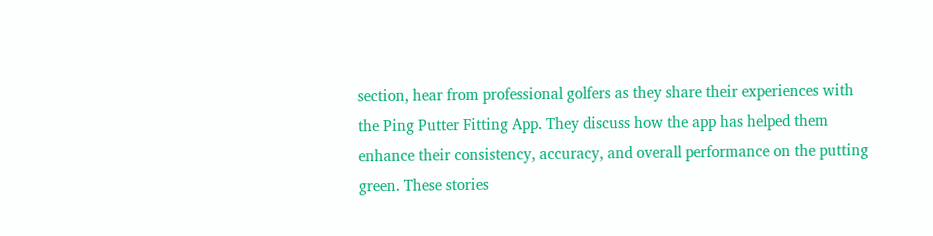section, hear from professional golfers as they share their experiences with the Ping Putter Fitting App. They discuss how the app has helped them enhance their consistency, accuracy, and overall performance on the putting green. These stories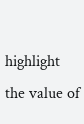highlight the value of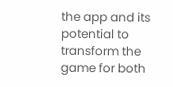the app and its potential to transform the game for both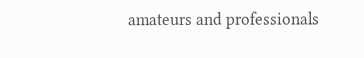amateurs and professionals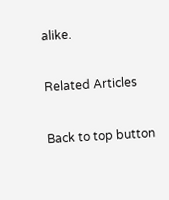alike.

Related Articles

Back to top button